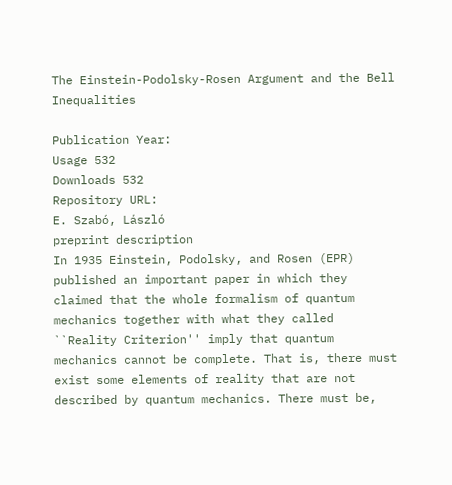The Einstein-Podolsky-Rosen Argument and the Bell Inequalities

Publication Year:
Usage 532
Downloads 532
Repository URL:
E. Szabó, László
preprint description
In 1935 Einstein, Podolsky, and Rosen (EPR) published an important paper in which they claimed that the whole formalism of quantum mechanics together with what they called ``Reality Criterion'' imply that quantum mechanics cannot be complete. That is, there must exist some elements of reality that are not described by quantum mechanics. There must be,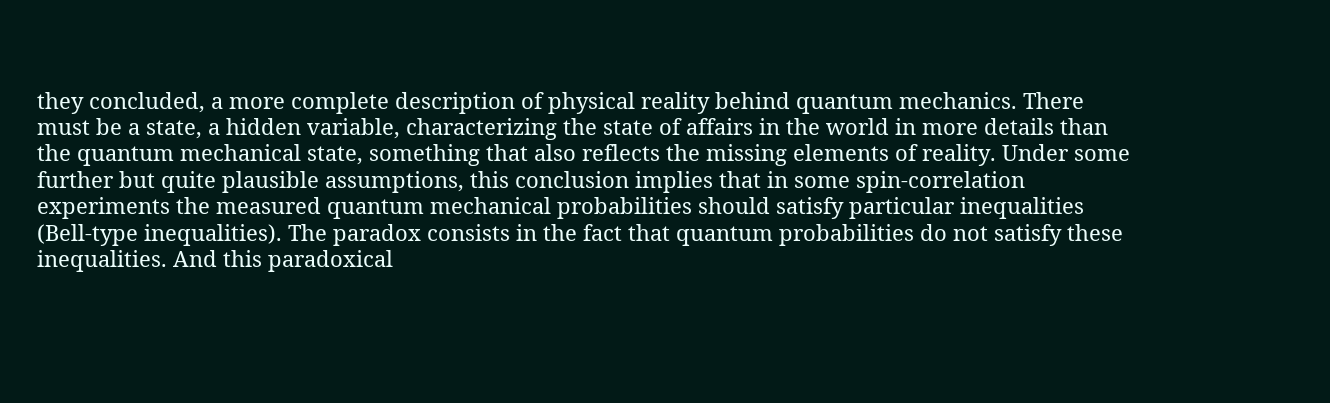they concluded, a more complete description of physical reality behind quantum mechanics. There must be a state, a hidden variable, characterizing the state of affairs in the world in more details than the quantum mechanical state, something that also reflects the missing elements of reality. Under some further but quite plausible assumptions, this conclusion implies that in some spin-correlation experiments the measured quantum mechanical probabilities should satisfy particular inequalities (Bell-type inequalities). The paradox consists in the fact that quantum probabilities do not satisfy these inequalities. And this paradoxical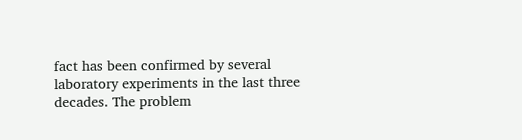fact has been confirmed by several laboratory experiments in the last three decades. The problem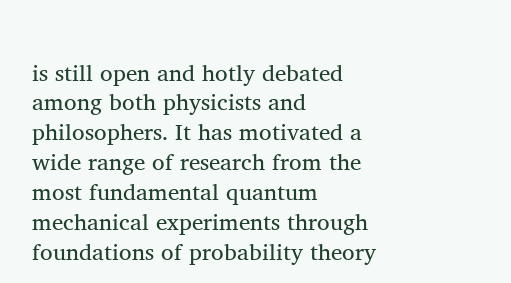is still open and hotly debated among both physicists and philosophers. It has motivated a wide range of research from the most fundamental quantum mechanical experiments through foundations of probability theory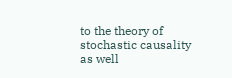to the theory of stochastic causality as well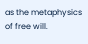as the metaphysics of free will.